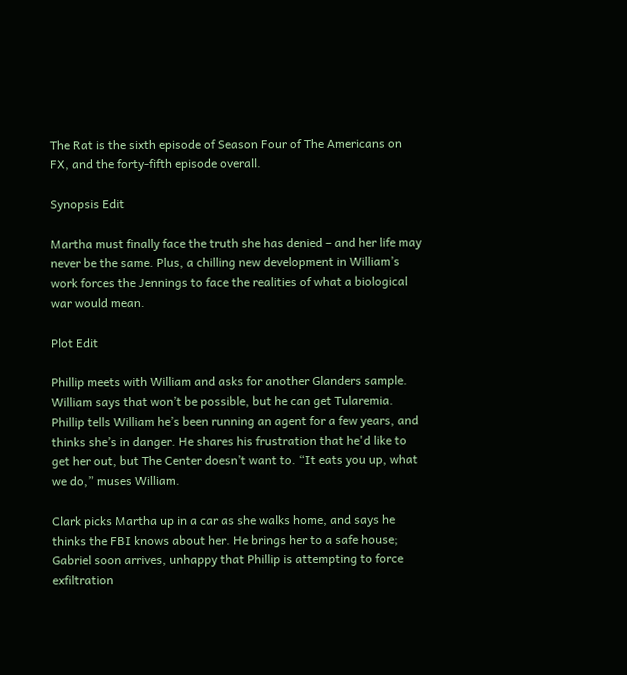The Rat is the sixth episode of Season Four of The Americans on FX, and the forty-fifth episode overall.

Synopsis Edit

Martha must finally face the truth she has denied – and her life may never be the same. Plus, a chilling new development in William’s work forces the Jennings to face the realities of what a biological war would mean.

Plot Edit

Phillip meets with William and asks for another Glanders sample. William says that won’t be possible, but he can get Tularemia. Phillip tells William he’s been running an agent for a few years, and thinks she’s in danger. He shares his frustration that he'd like to get her out, but The Center doesn’t want to. “It eats you up, what we do,” muses William.

Clark picks Martha up in a car as she walks home, and says he thinks the FBI knows about her. He brings her to a safe house; Gabriel soon arrives, unhappy that Phillip is attempting to force exfiltration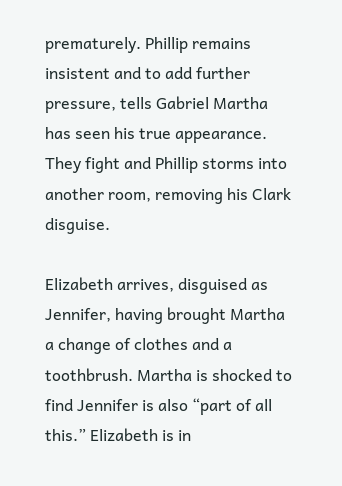prematurely. Phillip remains insistent and to add further pressure, tells Gabriel Martha has seen his true appearance. They fight and Phillip storms into another room, removing his Clark disguise.

Elizabeth arrives, disguised as Jennifer, having brought Martha a change of clothes and a toothbrush. Martha is shocked to find Jennifer is also “part of all this.” Elizabeth is in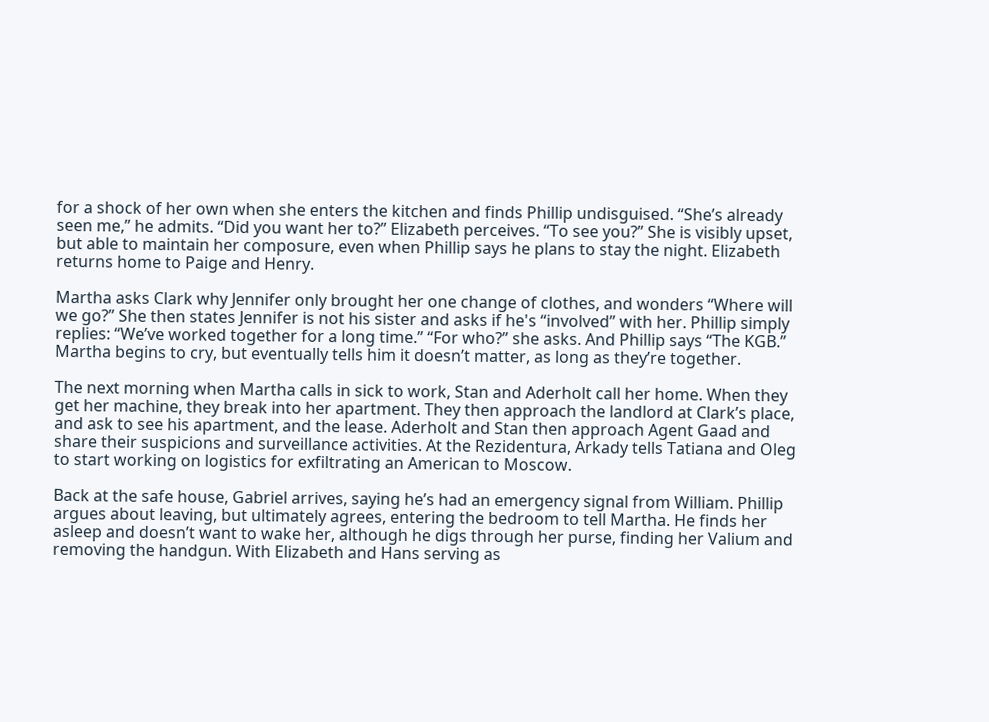for a shock of her own when she enters the kitchen and finds Phillip undisguised. “She’s already seen me,” he admits. “Did you want her to?” Elizabeth perceives. “To see you?” She is visibly upset, but able to maintain her composure, even when Phillip says he plans to stay the night. Elizabeth returns home to Paige and Henry.

Martha asks Clark why Jennifer only brought her one change of clothes, and wonders “Where will we go?” She then states Jennifer is not his sister and asks if he's “involved” with her. Phillip simply replies: “We’ve worked together for a long time.” “For who?” she asks. And Phillip says “The KGB.” Martha begins to cry, but eventually tells him it doesn’t matter, as long as they’re together.

The next morning when Martha calls in sick to work, Stan and Aderholt call her home. When they get her machine, they break into her apartment. They then approach the landlord at Clark’s place, and ask to see his apartment, and the lease. Aderholt and Stan then approach Agent Gaad and share their suspicions and surveillance activities. At the Rezidentura, Arkady tells Tatiana and Oleg to start working on logistics for exfiltrating an American to Moscow.

Back at the safe house, Gabriel arrives, saying he’s had an emergency signal from William. Phillip argues about leaving, but ultimately agrees, entering the bedroom to tell Martha. He finds her asleep and doesn’t want to wake her, although he digs through her purse, finding her Valium and removing the handgun. With Elizabeth and Hans serving as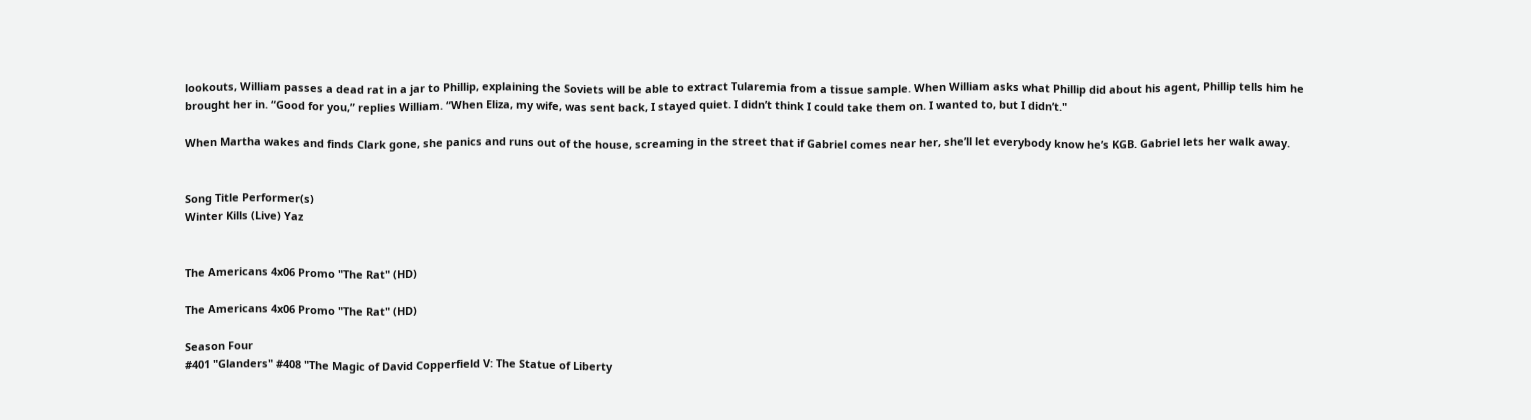lookouts, William passes a dead rat in a jar to Phillip, explaining the Soviets will be able to extract Tularemia from a tissue sample. When William asks what Phillip did about his agent, Phillip tells him he brought her in. “Good for you,” replies William. “When Eliza, my wife, was sent back, I stayed quiet. I didn’t think I could take them on. I wanted to, but I didn’t."

When Martha wakes and finds Clark gone, she panics and runs out of the house, screaming in the street that if Gabriel comes near her, she’ll let everybody know he’s KGB. Gabriel lets her walk away.


Song Title Performer(s)
Winter Kills (Live) Yaz


The Americans 4x06 Promo "The Rat" (HD)

The Americans 4x06 Promo "The Rat" (HD)

Season Four
#401 "Glanders" #408 "The Magic of David Copperfield V: The Statue of Liberty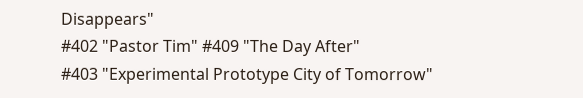Disappears"
#402 "Pastor Tim" #409 "The Day After"
#403 "Experimental Prototype City of Tomorrow"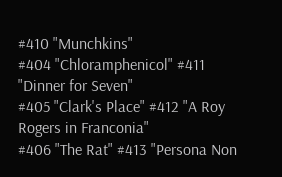#410 "Munchkins"
#404 "Chloramphenicol" #411 "Dinner for Seven"
#405 "Clark's Place" #412 "A Roy Rogers in Franconia"
#406 "The Rat" #413 "Persona Non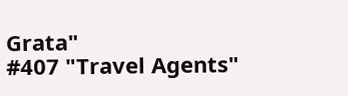Grata"
#407 "Travel Agents"